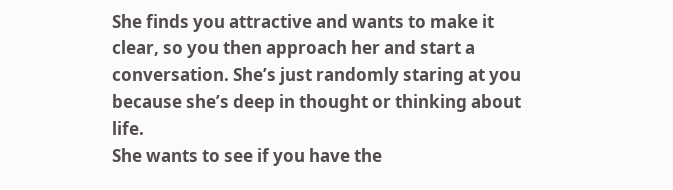She finds you attractive and wants to make it clear, so you then approach her and start a conversation. She’s just randomly staring at you because she’s deep in thought or thinking about life.
She wants to see if you have the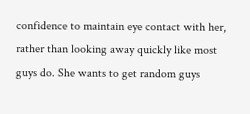confidence to maintain eye contact with her, rather than looking away quickly like most guys do. She wants to get random guys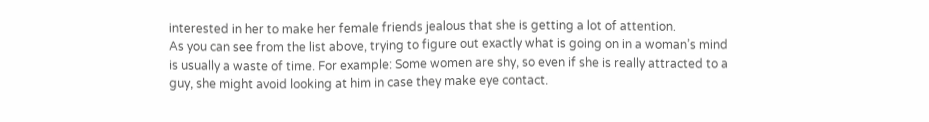interested in her to make her female friends jealous that she is getting a lot of attention.
As you can see from the list above, trying to figure out exactly what is going on in a woman’s mind is usually a waste of time. For example: Some women are shy, so even if she is really attracted to a guy, she might avoid looking at him in case they make eye contact.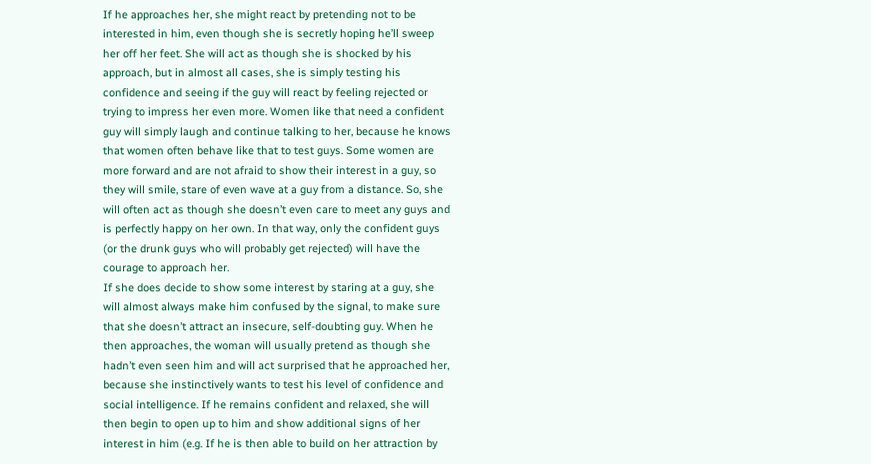If he approaches her, she might react by pretending not to be interested in him, even though she is secretly hoping he’ll sweep her off her feet. She will act as though she is shocked by his approach, but in almost all cases, she is simply testing his confidence and seeing if the guy will react by feeling rejected or trying to impress her even more. Women like that need a confident guy will simply laugh and continue talking to her, because he knows that women often behave like that to test guys. Some women are more forward and are not afraid to show their interest in a guy, so they will smile, stare of even wave at a guy from a distance. So, she will often act as though she doesn’t even care to meet any guys and is perfectly happy on her own. In that way, only the confident guys (or the drunk guys who will probably get rejected) will have the courage to approach her.
If she does decide to show some interest by staring at a guy, she will almost always make him confused by the signal, to make sure that she doesn’t attract an insecure, self-doubting guy. When he then approaches, the woman will usually pretend as though she hadn’t even seen him and will act surprised that he approached her, because she instinctively wants to test his level of confidence and social intelligence. If he remains confident and relaxed, she will then begin to open up to him and show additional signs of her interest in him (e.g. If he is then able to build on her attraction by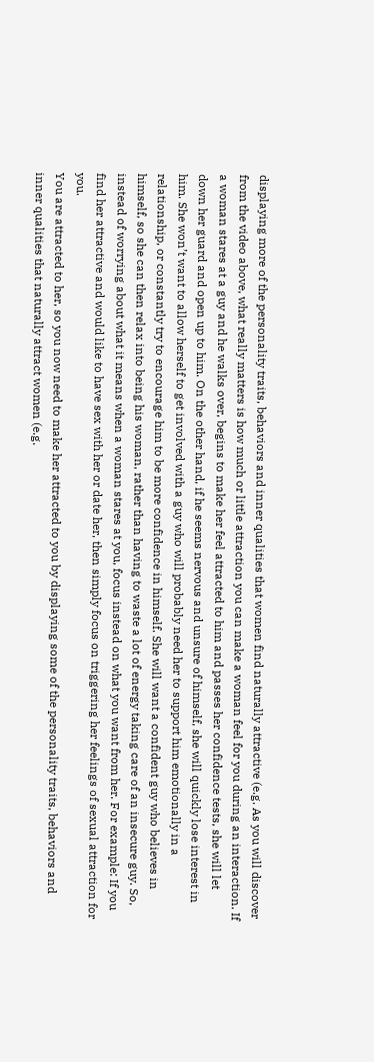displaying more of the personality traits, behaviors and inner qualities that women find naturally attractive (e.g. As you will discover from the video above, what really matters is how much or little attraction you can make a woman feel for you during an interaction. If a woman stares at a guy and he walks over, begins to make her feel attracted to him and passes her confidence tests, she will let down her guard and open up to him. On the other hand, if he seems nervous and unsure of himself, she will quickly lose interest in him. She won’t want to allow herself to get involved with a guy who will probably need her to support him emotionally in a relationship, or constantly try to encourage him to be more confidence in himself. She will want a confident guy who believes in himself, so she can then relax into being his woman, rather than having to waste a lot of energy taking care of an insecure guy. So, instead of worrying about what it means when a woman stares at you, focus instead on what you want from her. For example: If you find her attractive and would like to have sex with her or date her, then simply focus on triggering her feelings of sexual attraction for you.
You are attracted to her, so you now need to make her attracted to you by displaying some of the personality traits, behaviors and inner qualities that naturally attract women (e.g.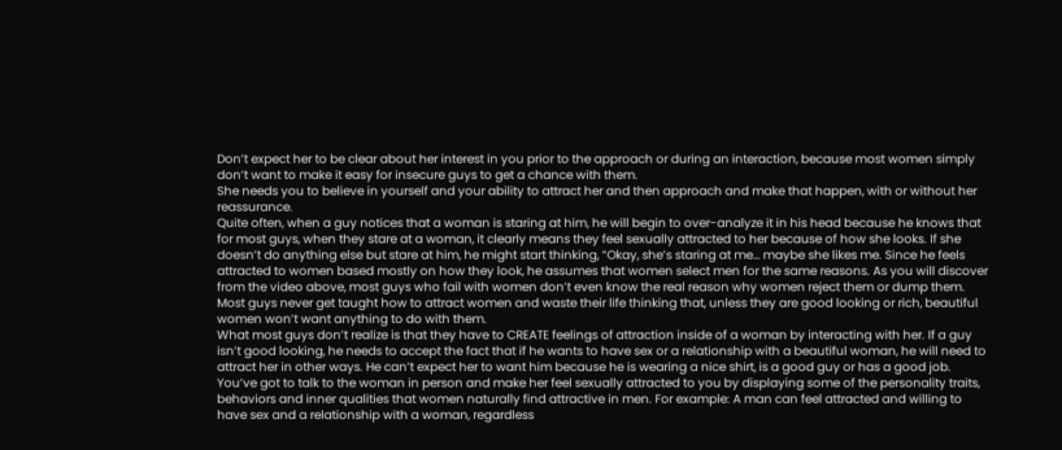Don’t expect her to be clear about her interest in you prior to the approach or during an interaction, because most women simply don’t want to make it easy for insecure guys to get a chance with them.
She needs you to believe in yourself and your ability to attract her and then approach and make that happen, with or without her reassurance.
Quite often, when a guy notices that a woman is staring at him, he will begin to over-analyze it in his head because he knows that for most guys, when they stare at a woman, it clearly means they feel sexually attracted to her because of how she looks. If she doesn’t do anything else but stare at him, he might start thinking, “Okay, she’s staring at me… maybe she likes me. Since he feels attracted to women based mostly on how they look, he assumes that women select men for the same reasons. As you will discover from the video above, most guys who fail with women don’t even know the real reason why women reject them or dump them. Most guys never get taught how to attract women and waste their life thinking that, unless they are good looking or rich, beautiful women won’t want anything to do with them.
What most guys don’t realize is that they have to CREATE feelings of attraction inside of a woman by interacting with her. If a guy isn’t good looking, he needs to accept the fact that if he wants to have sex or a relationship with a beautiful woman, he will need to attract her in other ways. He can’t expect her to want him because he is wearing a nice shirt, is a good guy or has a good job.
You’ve got to talk to the woman in person and make her feel sexually attracted to you by displaying some of the personality traits, behaviors and inner qualities that women naturally find attractive in men. For example: A man can feel attracted and willing to have sex and a relationship with a woman, regardless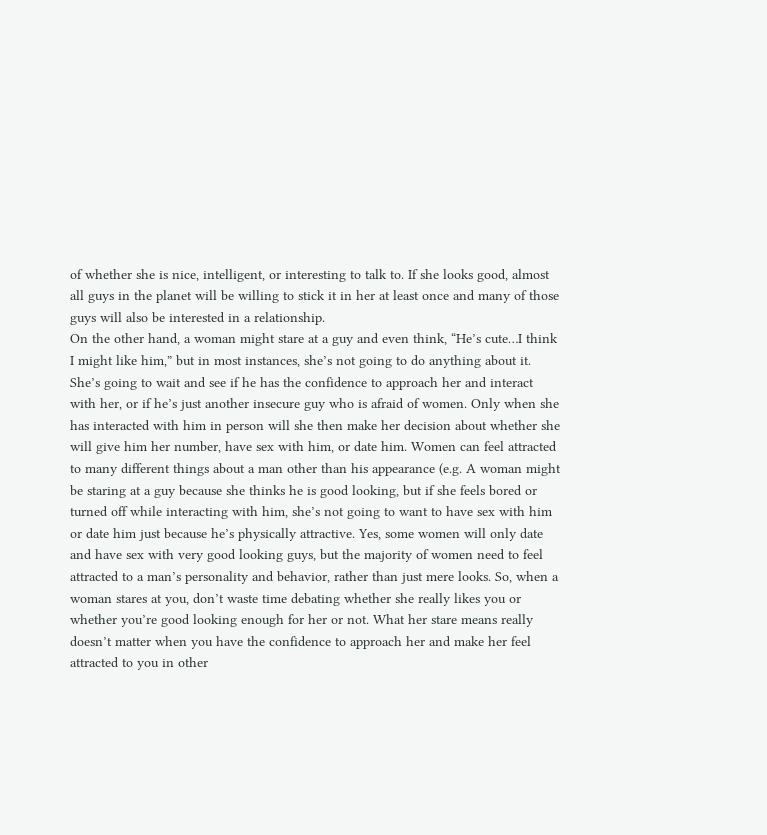of whether she is nice, intelligent, or interesting to talk to. If she looks good, almost all guys in the planet will be willing to stick it in her at least once and many of those guys will also be interested in a relationship.
On the other hand, a woman might stare at a guy and even think, “He’s cute…I think I might like him,” but in most instances, she’s not going to do anything about it.
She’s going to wait and see if he has the confidence to approach her and interact with her, or if he’s just another insecure guy who is afraid of women. Only when she has interacted with him in person will she then make her decision about whether she will give him her number, have sex with him, or date him. Women can feel attracted to many different things about a man other than his appearance (e.g. A woman might be staring at a guy because she thinks he is good looking, but if she feels bored or turned off while interacting with him, she’s not going to want to have sex with him or date him just because he’s physically attractive. Yes, some women will only date and have sex with very good looking guys, but the majority of women need to feel attracted to a man’s personality and behavior, rather than just mere looks. So, when a woman stares at you, don’t waste time debating whether she really likes you or whether you’re good looking enough for her or not. What her stare means really doesn’t matter when you have the confidence to approach her and make her feel attracted to you in other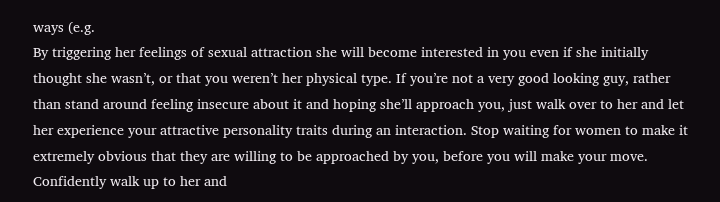ways (e.g.
By triggering her feelings of sexual attraction she will become interested in you even if she initially thought she wasn’t, or that you weren’t her physical type. If you’re not a very good looking guy, rather than stand around feeling insecure about it and hoping she’ll approach you, just walk over to her and let her experience your attractive personality traits during an interaction. Stop waiting for women to make it extremely obvious that they are willing to be approached by you, before you will make your move.
Confidently walk up to her and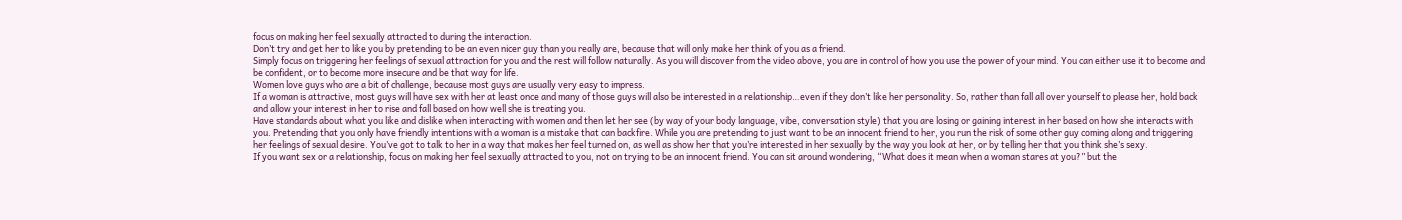focus on making her feel sexually attracted to during the interaction.
Don’t try and get her to like you by pretending to be an even nicer guy than you really are, because that will only make her think of you as a friend.
Simply focus on triggering her feelings of sexual attraction for you and the rest will follow naturally. As you will discover from the video above, you are in control of how you use the power of your mind. You can either use it to become and be confident, or to become more insecure and be that way for life.
Women love guys who are a bit of challenge, because most guys are usually very easy to impress.
If a woman is attractive, most guys will have sex with her at least once and many of those guys will also be interested in a relationship…even if they don’t like her personality. So, rather than fall all over yourself to please her, hold back and allow your interest in her to rise and fall based on how well she is treating you.
Have standards about what you like and dislike when interacting with women and then let her see (by way of your body language, vibe, conversation style) that you are losing or gaining interest in her based on how she interacts with you. Pretending that you only have friendly intentions with a woman is a mistake that can backfire. While you are pretending to just want to be an innocent friend to her, you run the risk of some other guy coming along and triggering her feelings of sexual desire. You’ve got to talk to her in a way that makes her feel turned on, as well as show her that you’re interested in her sexually by the way you look at her, or by telling her that you think she’s sexy.
If you want sex or a relationship, focus on making her feel sexually attracted to you, not on trying to be an innocent friend. You can sit around wondering, “What does it mean when a woman stares at you?” but the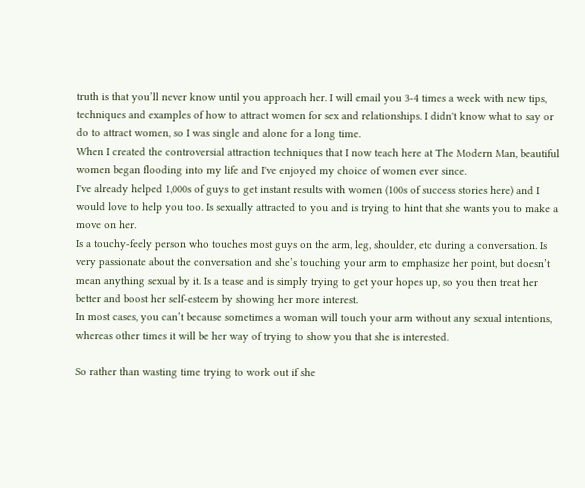truth is that you’ll never know until you approach her. I will email you 3-4 times a week with new tips, techniques and examples of how to attract women for sex and relationships. I didn't know what to say or do to attract women, so I was single and alone for a long time.
When I created the controversial attraction techniques that I now teach here at The Modern Man, beautiful women began flooding into my life and I've enjoyed my choice of women ever since.
I've already helped 1,000s of guys to get instant results with women (100s of success stories here) and I would love to help you too. Is sexually attracted to you and is trying to hint that she wants you to make a move on her.
Is a touchy-feely person who touches most guys on the arm, leg, shoulder, etc during a conversation. Is very passionate about the conversation and she’s touching your arm to emphasize her point, but doesn’t mean anything sexual by it. Is a tease and is simply trying to get your hopes up, so you then treat her better and boost her self-esteem by showing her more interest.
In most cases, you can’t because sometimes a woman will touch your arm without any sexual intentions, whereas other times it will be her way of trying to show you that she is interested.

So rather than wasting time trying to work out if she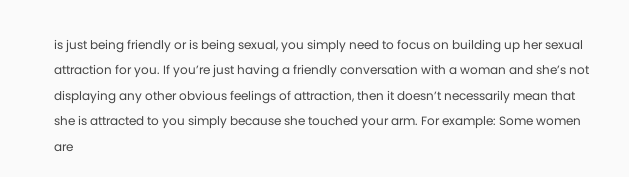is just being friendly or is being sexual, you simply need to focus on building up her sexual attraction for you. If you’re just having a friendly conversation with a woman and she’s not displaying any other obvious feelings of attraction, then it doesn’t necessarily mean that she is attracted to you simply because she touched your arm. For example: Some women are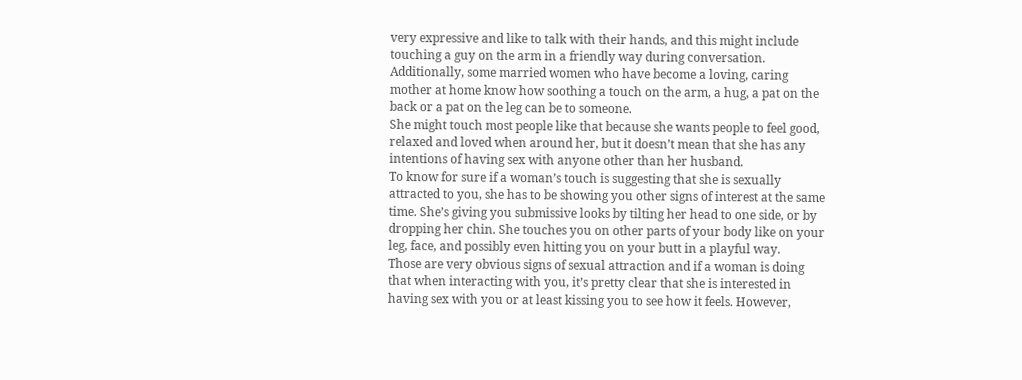very expressive and like to talk with their hands, and this might include touching a guy on the arm in a friendly way during conversation. Additionally, some married women who have become a loving, caring mother at home know how soothing a touch on the arm, a hug, a pat on the back or a pat on the leg can be to someone.
She might touch most people like that because she wants people to feel good, relaxed and loved when around her, but it doesn’t mean that she has any intentions of having sex with anyone other than her husband.
To know for sure if a woman’s touch is suggesting that she is sexually attracted to you, she has to be showing you other signs of interest at the same time. She’s giving you submissive looks by tilting her head to one side, or by dropping her chin. She touches you on other parts of your body like on your leg, face, and possibly even hitting you on your butt in a playful way.
Those are very obvious signs of sexual attraction and if a woman is doing that when interacting with you, it’s pretty clear that she is interested in having sex with you or at least kissing you to see how it feels. However,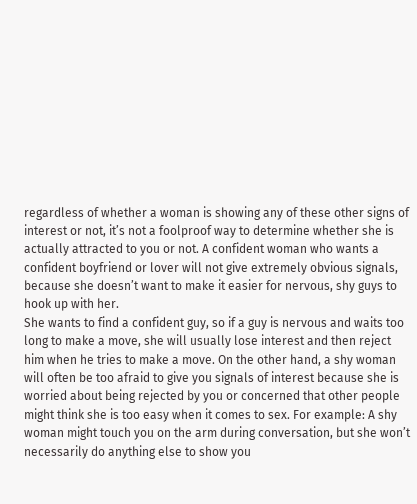regardless of whether a woman is showing any of these other signs of interest or not, it’s not a foolproof way to determine whether she is actually attracted to you or not. A confident woman who wants a confident boyfriend or lover will not give extremely obvious signals, because she doesn’t want to make it easier for nervous, shy guys to hook up with her.
She wants to find a confident guy, so if a guy is nervous and waits too long to make a move, she will usually lose interest and then reject him when he tries to make a move. On the other hand, a shy woman will often be too afraid to give you signals of interest because she is worried about being rejected by you or concerned that other people might think she is too easy when it comes to sex. For example: A shy woman might touch you on the arm during conversation, but she won’t necessarily do anything else to show you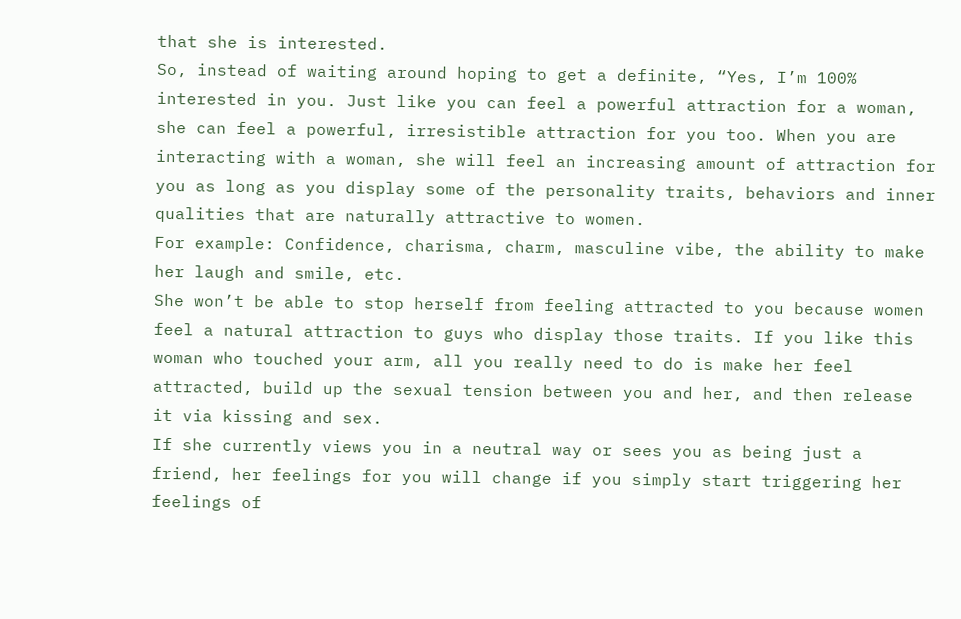that she is interested.
So, instead of waiting around hoping to get a definite, “Yes, I’m 100% interested in you. Just like you can feel a powerful attraction for a woman, she can feel a powerful, irresistible attraction for you too. When you are interacting with a woman, she will feel an increasing amount of attraction for you as long as you display some of the personality traits, behaviors and inner qualities that are naturally attractive to women.
For example: Confidence, charisma, charm, masculine vibe, the ability to make her laugh and smile, etc.
She won’t be able to stop herself from feeling attracted to you because women feel a natural attraction to guys who display those traits. If you like this woman who touched your arm, all you really need to do is make her feel attracted, build up the sexual tension between you and her, and then release it via kissing and sex.
If she currently views you in a neutral way or sees you as being just a friend, her feelings for you will change if you simply start triggering her feelings of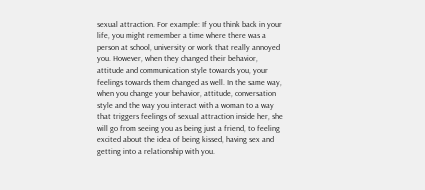sexual attraction. For example: If you think back in your life, you might remember a time where there was a person at school, university or work that really annoyed you. However, when they changed their behavior, attitude and communication style towards you, your feelings towards them changed as well. In the same way, when you change your behavior, attitude, conversation style and the way you interact with a woman to a way that triggers feelings of sexual attraction inside her, she will go from seeing you as being just a friend, to feeling excited about the idea of being kissed, having sex and getting into a relationship with you.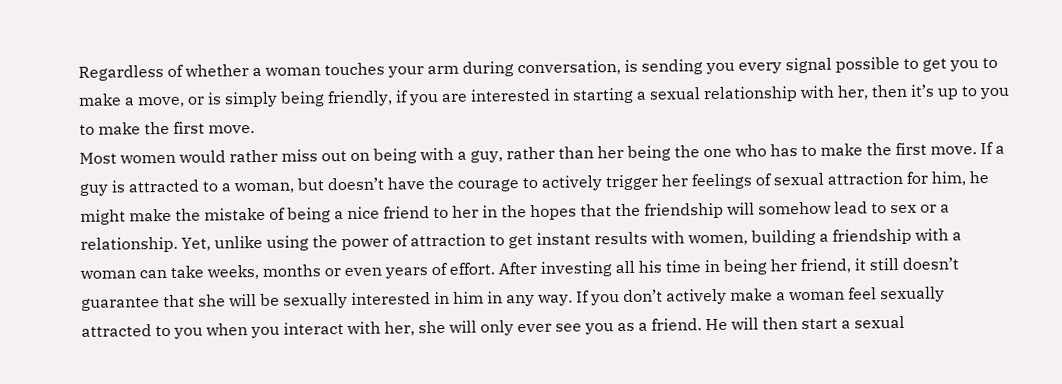Regardless of whether a woman touches your arm during conversation, is sending you every signal possible to get you to make a move, or is simply being friendly, if you are interested in starting a sexual relationship with her, then it’s up to you to make the first move.
Most women would rather miss out on being with a guy, rather than her being the one who has to make the first move. If a guy is attracted to a woman, but doesn’t have the courage to actively trigger her feelings of sexual attraction for him, he might make the mistake of being a nice friend to her in the hopes that the friendship will somehow lead to sex or a relationship. Yet, unlike using the power of attraction to get instant results with women, building a friendship with a woman can take weeks, months or even years of effort. After investing all his time in being her friend, it still doesn’t guarantee that she will be sexually interested in him in any way. If you don’t actively make a woman feel sexually attracted to you when you interact with her, she will only ever see you as a friend. He will then start a sexual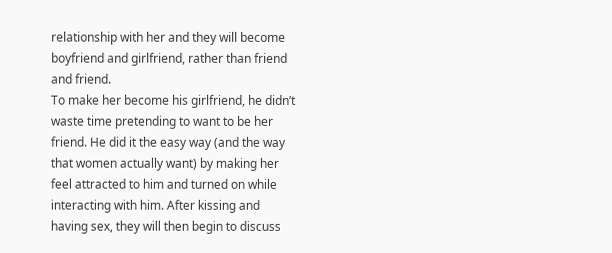relationship with her and they will become boyfriend and girlfriend, rather than friend and friend.
To make her become his girlfriend, he didn’t waste time pretending to want to be her friend. He did it the easy way (and the way that women actually want) by making her feel attracted to him and turned on while interacting with him. After kissing and having sex, they will then begin to discuss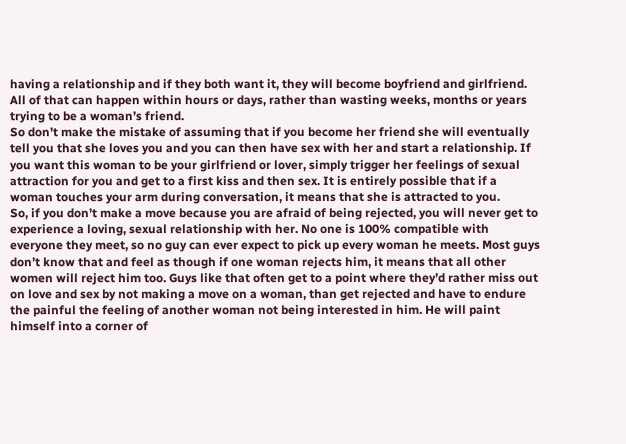having a relationship and if they both want it, they will become boyfriend and girlfriend.
All of that can happen within hours or days, rather than wasting weeks, months or years trying to be a woman’s friend.
So don’t make the mistake of assuming that if you become her friend she will eventually tell you that she loves you and you can then have sex with her and start a relationship. If you want this woman to be your girlfriend or lover, simply trigger her feelings of sexual attraction for you and get to a first kiss and then sex. It is entirely possible that if a woman touches your arm during conversation, it means that she is attracted to you.
So, if you don’t make a move because you are afraid of being rejected, you will never get to experience a loving, sexual relationship with her. No one is 100% compatible with everyone they meet, so no guy can ever expect to pick up every woman he meets. Most guys don’t know that and feel as though if one woman rejects him, it means that all other women will reject him too. Guys like that often get to a point where they’d rather miss out on love and sex by not making a move on a woman, than get rejected and have to endure the painful the feeling of another woman not being interested in him. He will paint himself into a corner of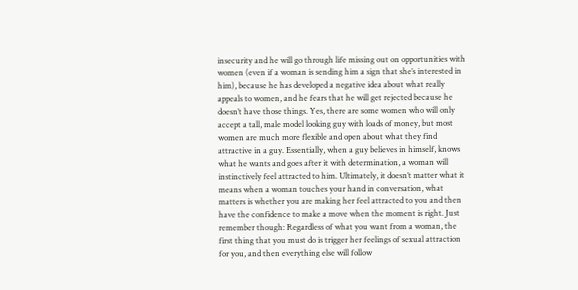insecurity and he will go through life missing out on opportunities with women (even if a woman is sending him a sign that she’s interested in him), because he has developed a negative idea about what really appeals to women, and he fears that he will get rejected because he doesn’t have those things. Yes, there are some women who will only accept a tall, male model looking guy with loads of money, but most women are much more flexible and open about what they find attractive in a guy. Essentially, when a guy believes in himself, knows what he wants and goes after it with determination, a woman will instinctively feel attracted to him. Ultimately, it doesn’t matter what it means when a woman touches your hand in conversation, what matters is whether you are making her feel attracted to you and then have the confidence to make a move when the moment is right. Just remember though: Regardless of what you want from a woman, the first thing that you must do is trigger her feelings of sexual attraction for you, and then everything else will follow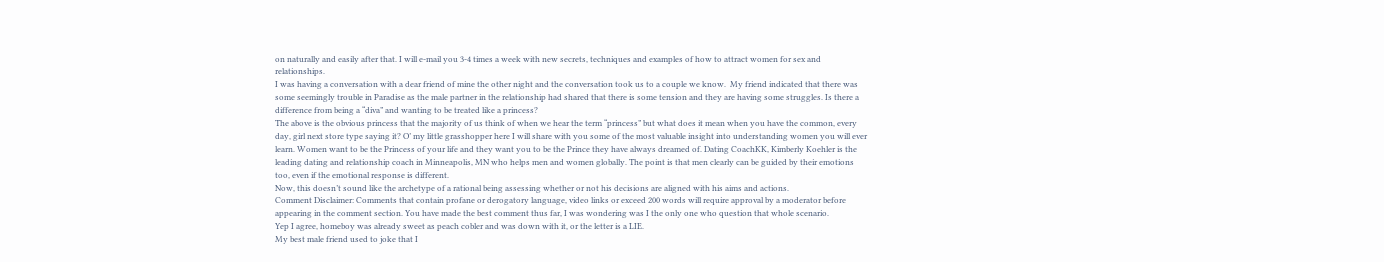on naturally and easily after that. I will e-mail you 3-4 times a week with new secrets, techniques and examples of how to attract women for sex and relationships.
I was having a conversation with a dear friend of mine the other night and the conversation took us to a couple we know.  My friend indicated that there was some seemingly trouble in Paradise as the male partner in the relationship had shared that there is some tension and they are having some struggles. Is there a difference from being a “diva” and wanting to be treated like a princess?
The above is the obvious princess that the majority of us think of when we hear the term “princess” but what does it mean when you have the common, every day, girl next store type saying it? O’ my little grasshopper here I will share with you some of the most valuable insight into understanding women you will ever learn. Women want to be the Princess of your life and they want you to be the Prince they have always dreamed of. Dating CoachKK, Kimberly Koehler is the leading dating and relationship coach in Minneapolis, MN who helps men and women globally. The point is that men clearly can be guided by their emotions too, even if the emotional response is different.
Now, this doesn’t sound like the archetype of a rational being assessing whether or not his decisions are aligned with his aims and actions.
Comment Disclaimer: Comments that contain profane or derogatory language, video links or exceed 200 words will require approval by a moderator before appearing in the comment section. You have made the best comment thus far, I was wondering was I the only one who question that whole scenario.
Yep I agree, homeboy was already sweet as peach cobler and was down with it, or the letter is a LIE.
My best male friend used to joke that I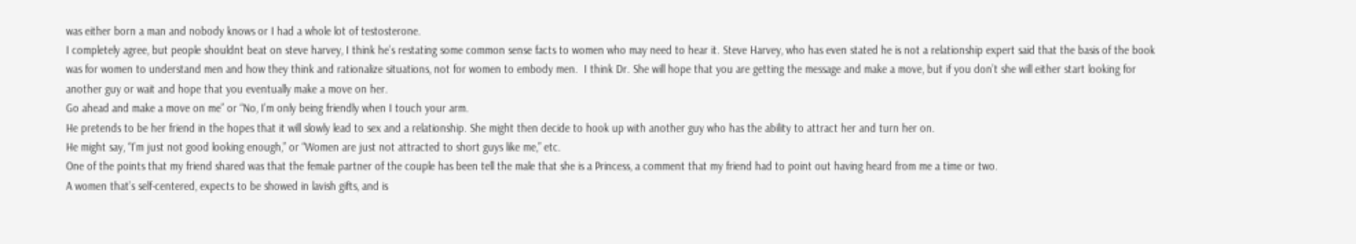was either born a man and nobody knows or I had a whole lot of testosterone.
I completely agree, but people shouldnt beat on steve harvey, I think he’s restating some common sense facts to women who may need to hear it. Steve Harvey, who has even stated he is not a relationship expert said that the basis of the book was for women to understand men and how they think and rationalize situations, not for women to embody men.  I think Dr. She will hope that you are getting the message and make a move, but if you don’t she will either start looking for another guy or wait and hope that you eventually make a move on her.
Go ahead and make a move on me” or “No, I’m only being friendly when I touch your arm.
He pretends to be her friend in the hopes that it will slowly lead to sex and a relationship. She might then decide to hook up with another guy who has the ability to attract her and turn her on.
He might say, “I’m just not good looking enough,” or “Women are just not attracted to short guys like me,” etc.
One of the points that my friend shared was that the female partner of the couple has been tell the male that she is a Princess, a comment that my friend had to point out having heard from me a time or two.
A women that’s self-centered, expects to be showed in lavish gifts, and is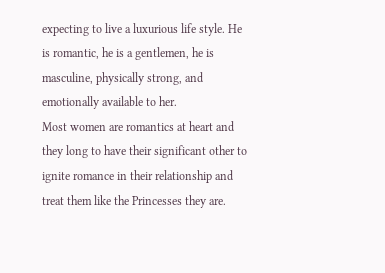expecting to live a luxurious life style. He is romantic, he is a gentlemen, he is masculine, physically strong, and emotionally available to her.
Most women are romantics at heart and they long to have their significant other to ignite romance in their relationship and treat them like the Princesses they are.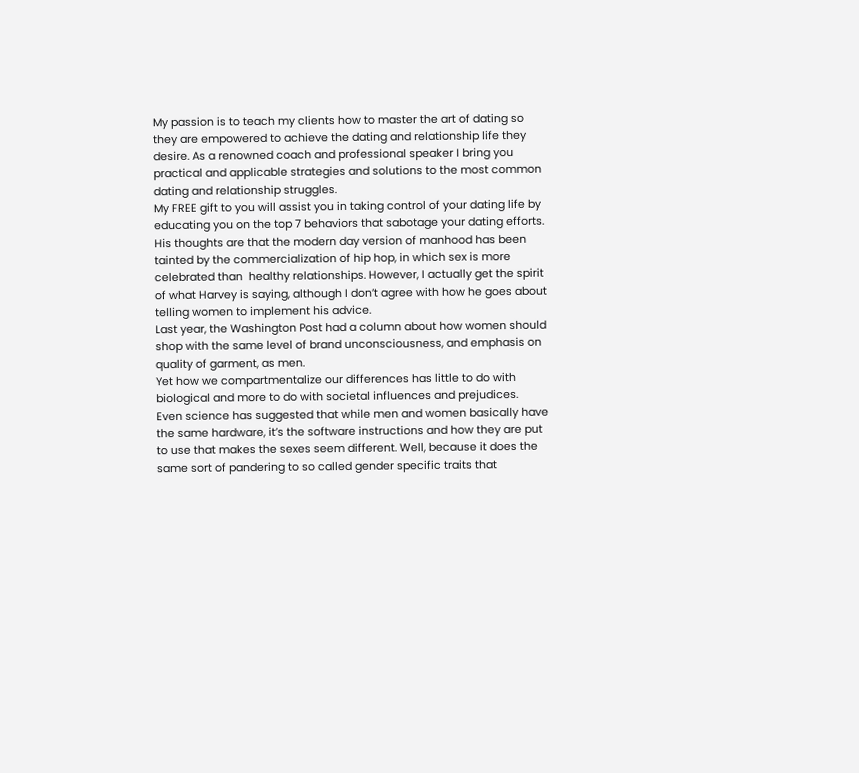My passion is to teach my clients how to master the art of dating so they are empowered to achieve the dating and relationship life they desire. As a renowned coach and professional speaker I bring you practical and applicable strategies and solutions to the most common dating and relationship struggles.
My FREE gift to you will assist you in taking control of your dating life by educating you on the top 7 behaviors that sabotage your dating efforts. His thoughts are that the modern day version of manhood has been tainted by the commercialization of hip hop, in which sex is more celebrated than  healthy relationships. However, I actually get the spirit of what Harvey is saying, although I don’t agree with how he goes about telling women to implement his advice.
Last year, the Washington Post had a column about how women should shop with the same level of brand unconsciousness, and emphasis on quality of garment, as men.
Yet how we compartmentalize our differences has little to do with biological and more to do with societal influences and prejudices.
Even science has suggested that while men and women basically have the same hardware, it’s the software instructions and how they are put to use that makes the sexes seem different. Well, because it does the same sort of pandering to so called gender specific traits that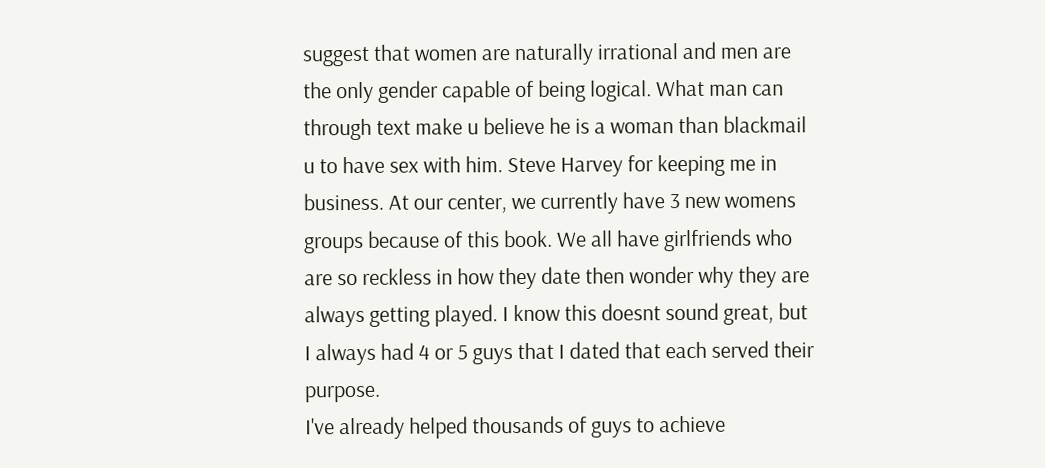suggest that women are naturally irrational and men are the only gender capable of being logical. What man can through text make u believe he is a woman than blackmail u to have sex with him. Steve Harvey for keeping me in business. At our center, we currently have 3 new womens groups because of this book. We all have girlfriends who are so reckless in how they date then wonder why they are always getting played. I know this doesnt sound great, but I always had 4 or 5 guys that I dated that each served their purpose.
I've already helped thousands of guys to achieve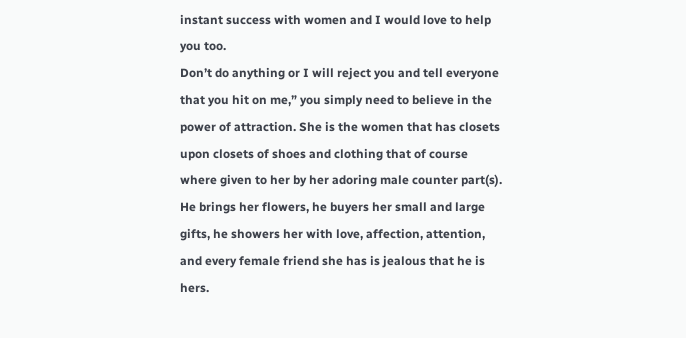instant success with women and I would love to help you too.
Don’t do anything or I will reject you and tell everyone that you hit on me,” you simply need to believe in the power of attraction. She is the women that has closets upon closets of shoes and clothing that of course where given to her by her adoring male counter part(s).
He brings her flowers, he buyers her small and large gifts, he showers her with love, affection, attention, and every female friend she has is jealous that he is hers.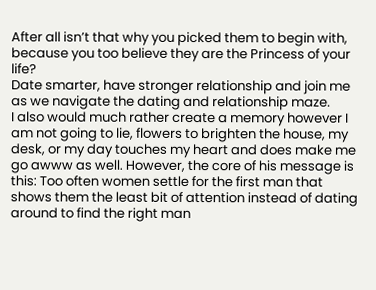After all isn’t that why you picked them to begin with, because you too believe they are the Princess of your life?
Date smarter, have stronger relationship and join me as we navigate the dating and relationship maze.
I also would much rather create a memory however I am not going to lie, flowers to brighten the house, my desk, or my day touches my heart and does make me go awww as well. However, the core of his message is this: Too often women settle for the first man that shows them the least bit of attention instead of dating around to find the right man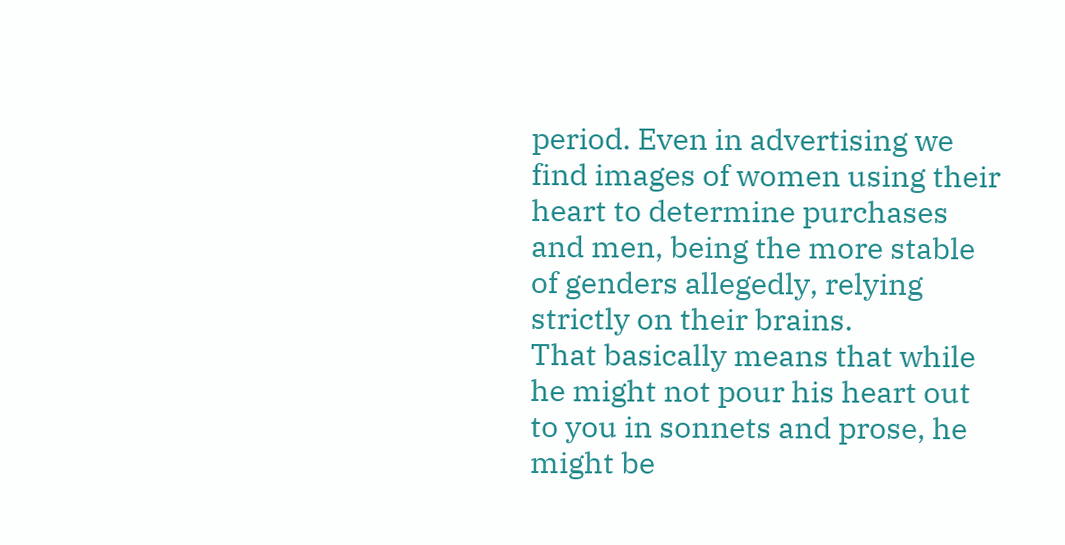period. Even in advertising we find images of women using their heart to determine purchases and men, being the more stable of genders allegedly, relying strictly on their brains.
That basically means that while he might not pour his heart out to you in sonnets and prose, he might be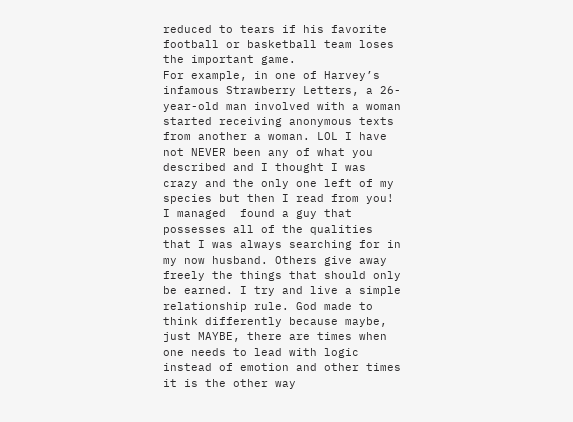reduced to tears if his favorite football or basketball team loses the important game.
For example, in one of Harvey’s infamous Strawberry Letters, a 26-year-old man involved with a woman started receiving anonymous texts from another a woman. LOL I have not NEVER been any of what you described and I thought I was crazy and the only one left of my species but then I read from you! I managed  found a guy that possesses all of the qualities that I was always searching for in my now husband. Others give away freely the things that should only be earned. I try and live a simple relationship rule. God made to think differently because maybe, just MAYBE, there are times when one needs to lead with logic instead of emotion and other times it is the other way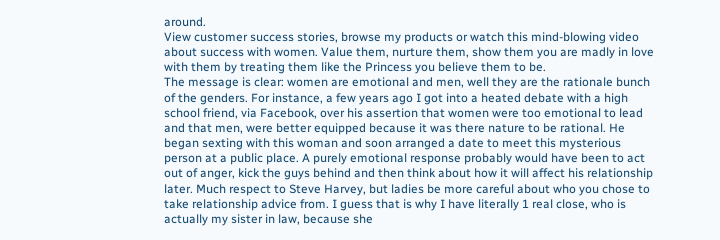around.
View customer success stories, browse my products or watch this mind-blowing video about success with women. Value them, nurture them, show them you are madly in love with them by treating them like the Princess you believe them to be.
The message is clear: women are emotional and men, well they are the rationale bunch of the genders. For instance, a few years ago I got into a heated debate with a high school friend, via Facebook, over his assertion that women were too emotional to lead and that men, were better equipped because it was there nature to be rational. He began sexting with this woman and soon arranged a date to meet this mysterious person at a public place. A purely emotional response probably would have been to act out of anger, kick the guys behind and then think about how it will affect his relationship later. Much respect to Steve Harvey, but ladies be more careful about who you chose to take relationship advice from. I guess that is why I have literally 1 real close, who is actually my sister in law, because she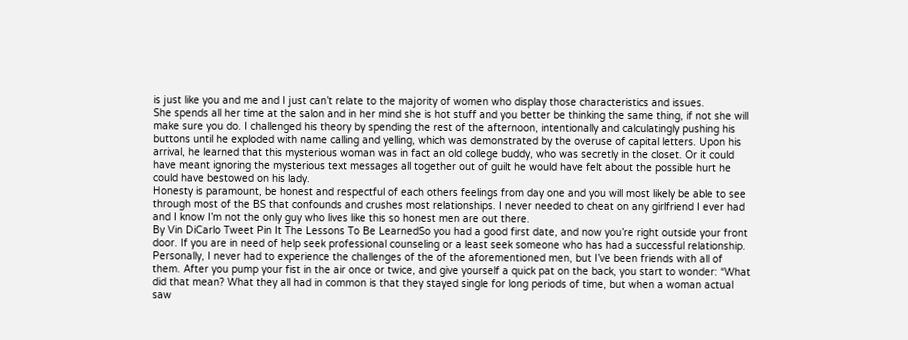is just like you and me and I just can’t relate to the majority of women who display those characteristics and issues.
She spends all her time at the salon and in her mind she is hot stuff and you better be thinking the same thing, if not she will make sure you do. I challenged his theory by spending the rest of the afternoon, intentionally and calculatingly pushing his buttons until he exploded with name calling and yelling, which was demonstrated by the overuse of capital letters. Upon his arrival, he learned that this mysterious woman was in fact an old college buddy, who was secretly in the closet. Or it could have meant ignoring the mysterious text messages all together out of guilt he would have felt about the possible hurt he could have bestowed on his lady.
Honesty is paramount, be honest and respectful of each others feelings from day one and you will most likely be able to see through most of the BS that confounds and crushes most relationships. I never needed to cheat on any girlfriend I ever had and I know I’m not the only guy who lives like this so honest men are out there.
By Vin DiCarlo Tweet Pin It The Lessons To Be LearnedSo you had a good first date, and now you’re right outside your front door. If you are in need of help seek professional counseling or a least seek someone who has had a successful relationship. Personally, I never had to experience the challenges of the of the aforementioned men, but I’ve been friends with all of them. After you pump your fist in the air once or twice, and give yourself a quick pat on the back, you start to wonder: “What did that mean? What they all had in common is that they stayed single for long periods of time, but when a woman actual saw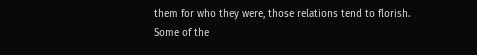them for who they were, those relations tend to florish.
Some of the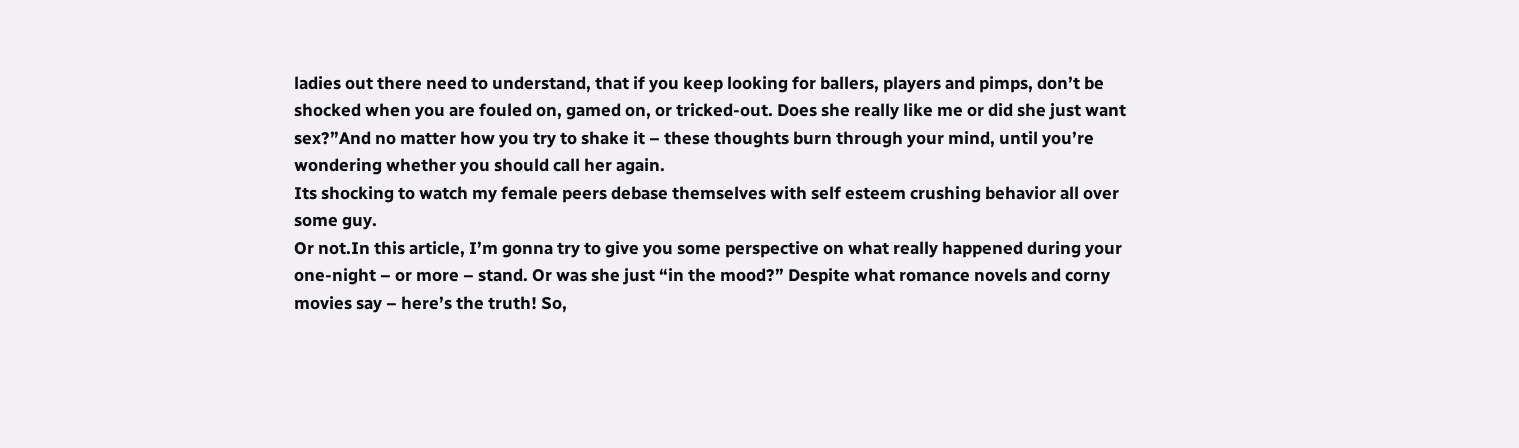ladies out there need to understand, that if you keep looking for ballers, players and pimps, don’t be shocked when you are fouled on, gamed on, or tricked-out. Does she really like me or did she just want sex?”And no matter how you try to shake it – these thoughts burn through your mind, until you’re wondering whether you should call her again.
Its shocking to watch my female peers debase themselves with self esteem crushing behavior all over some guy.
Or not.In this article, I’m gonna try to give you some perspective on what really happened during your one-night – or more – stand. Or was she just “in the mood?” Despite what romance novels and corny movies say – here’s the truth! So,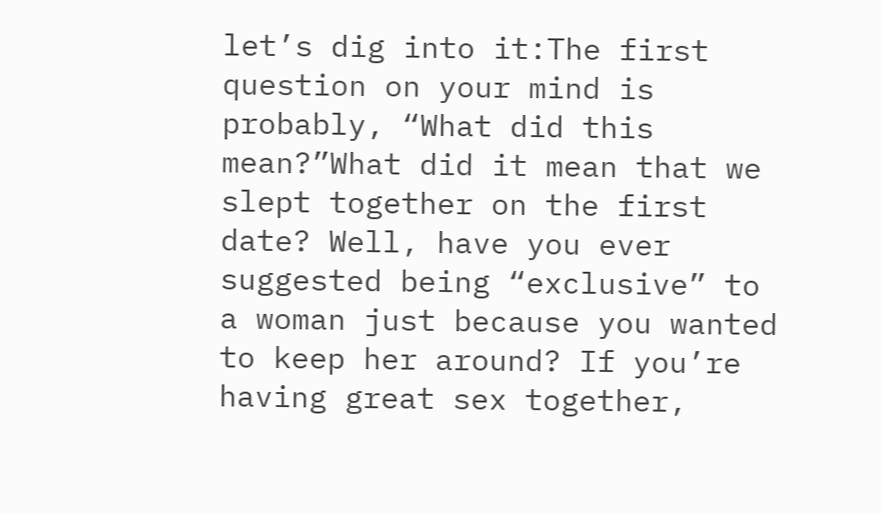let’s dig into it:The first question on your mind is probably, “What did this mean?”What did it mean that we slept together on the first date? Well, have you ever suggested being “exclusive” to a woman just because you wanted to keep her around? If you’re having great sex together,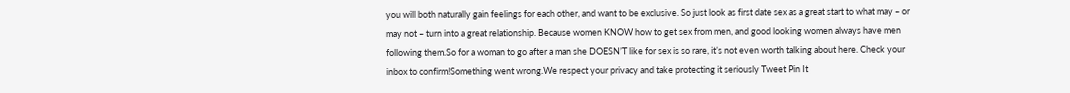you will both naturally gain feelings for each other, and want to be exclusive. So just look as first date sex as a great start to what may – or may not – turn into a great relationship. Because women KNOW how to get sex from men, and good looking women always have men following them.So for a woman to go after a man she DOESN’T like for sex is so rare, it’s not even worth talking about here. Check your inbox to confirm!Something went wrong.We respect your privacy and take protecting it seriously Tweet Pin It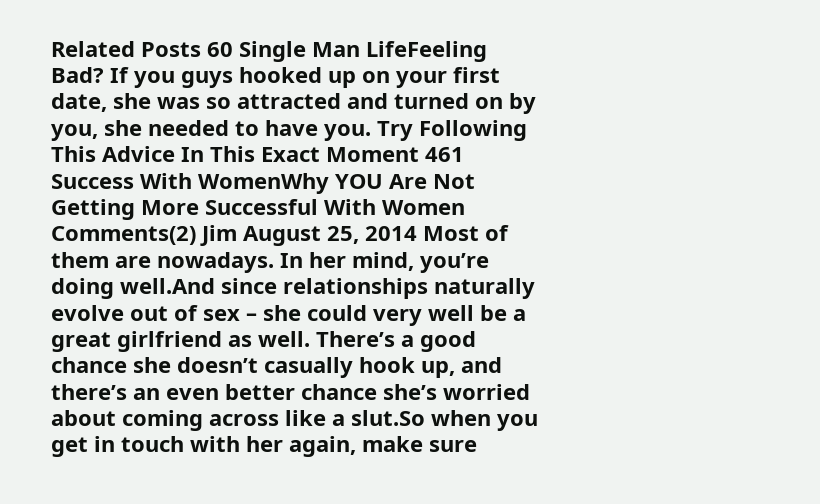Related Posts 60 Single Man LifeFeeling Bad? If you guys hooked up on your first date, she was so attracted and turned on by you, she needed to have you. Try Following This Advice In This Exact Moment 461 Success With WomenWhy YOU Are Not Getting More Successful With Women Comments(2) Jim August 25, 2014 Most of them are nowadays. In her mind, you’re doing well.And since relationships naturally evolve out of sex – she could very well be a great girlfriend as well. There’s a good chance she doesn’t casually hook up, and there’s an even better chance she’s worried about coming across like a slut.So when you get in touch with her again, make sure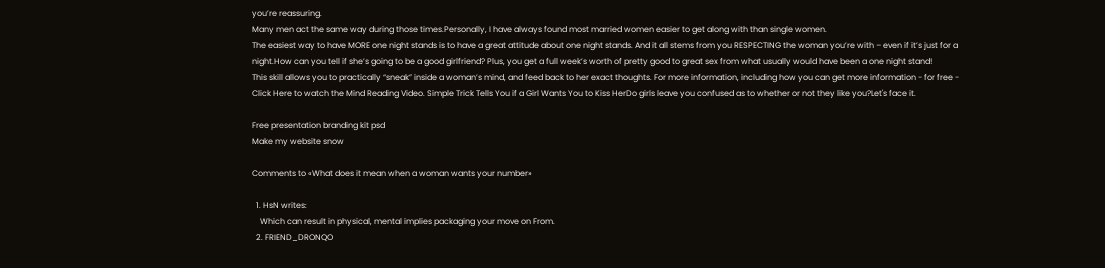you’re reassuring.
Many men act the same way during those times.Personally, I have always found most married women easier to get along with than single women.
The easiest way to have MORE one night stands is to have a great attitude about one night stands. And it all stems from you RESPECTING the woman you’re with – even if it’s just for a night.How can you tell if she’s going to be a good girlfriend? Plus, you get a full week’s worth of pretty good to great sex from what usually would have been a one night stand!
This skill allows you to practically “sneak” inside a woman’s mind, and feed back to her exact thoughts. For more information, including how you can get more information - for free - Click Here to watch the Mind Reading Video. Simple Trick Tells You if a Girl Wants You to Kiss HerDo girls leave you confused as to whether or not they like you?Let's face it.

Free presentation branding kit psd
Make my website snow

Comments to «What does it mean when a woman wants your number»

  1. HsN writes:
    Which can result in physical, mental implies packaging your move on From.
  2. FRIEND_DRONQO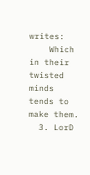writes:
    Which in their twisted minds tends to make them.
  3. LorD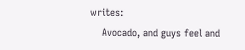writes:
    Avocado, and guys feel and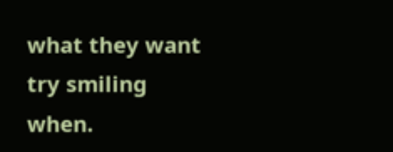what they want try smiling when.